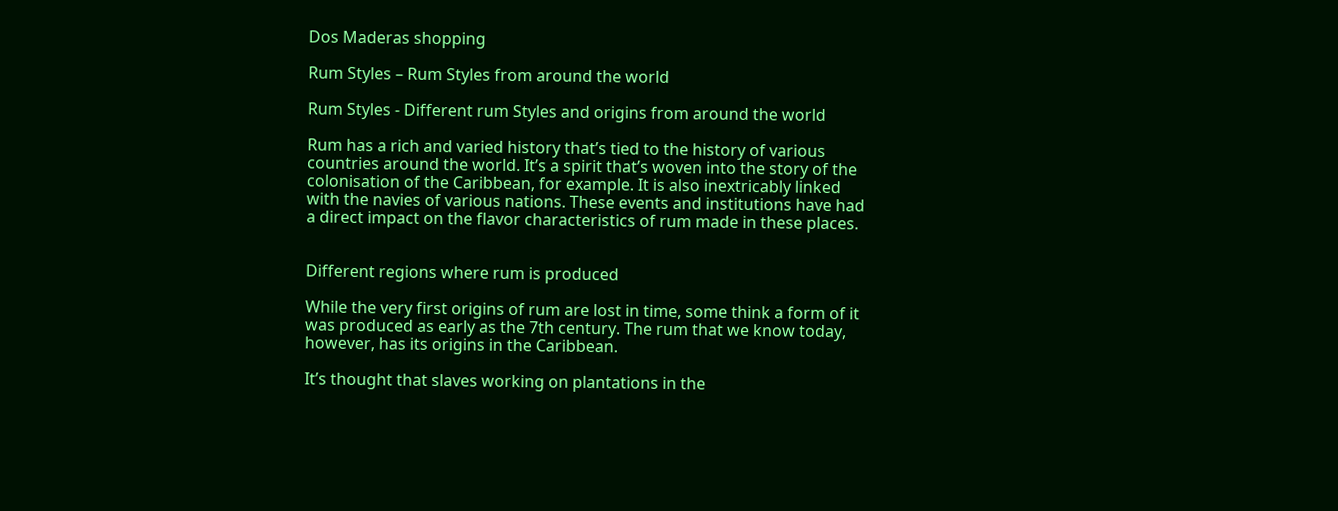Dos Maderas shopping

Rum Styles – Rum Styles from around the world

Rum Styles - Different rum Styles and origins from around the world

Rum has a rich and varied history that’s tied to the history of various countries around the world. It’s a spirit that’s woven into the story of the colonisation of the Caribbean, for example. It is also inextricably linked with the navies of various nations. These events and institutions have had a direct impact on the flavor characteristics of rum made in these places.


Different regions where rum is produced

While the very first origins of rum are lost in time, some think a form of it was produced as early as the 7th century. The rum that we know today, however, has its origins in the Caribbean.

It’s thought that slaves working on plantations in the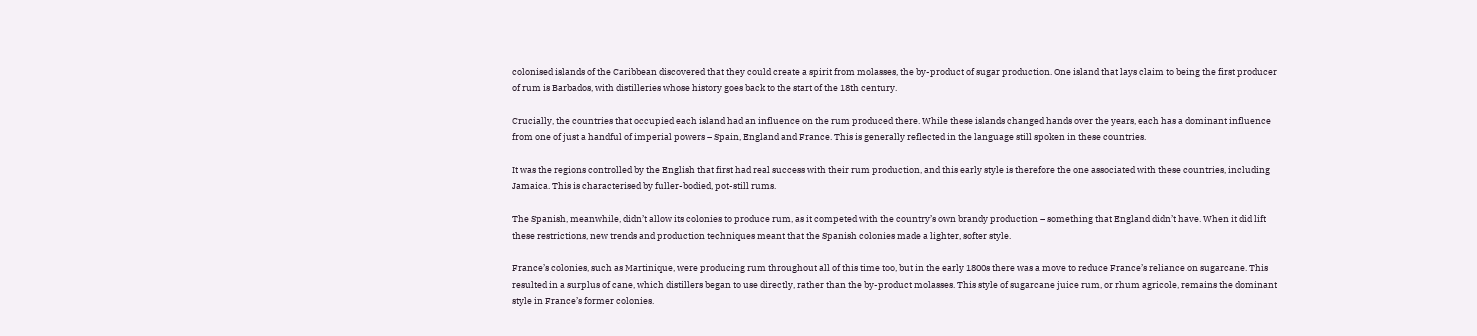colonised islands of the Caribbean discovered that they could create a spirit from molasses, the by-product of sugar production. One island that lays claim to being the first producer of rum is Barbados, with distilleries whose history goes back to the start of the 18th century.

Crucially, the countries that occupied each island had an influence on the rum produced there. While these islands changed hands over the years, each has a dominant influence from one of just a handful of imperial powers – Spain, England and France. This is generally reflected in the language still spoken in these countries.

It was the regions controlled by the English that first had real success with their rum production, and this early style is therefore the one associated with these countries, including Jamaica. This is characterised by fuller-bodied, pot-still rums.

The Spanish, meanwhile, didn’t allow its colonies to produce rum, as it competed with the country’s own brandy production – something that England didn’t have. When it did lift these restrictions, new trends and production techniques meant that the Spanish colonies made a lighter, softer style.

France’s colonies, such as Martinique, were producing rum throughout all of this time too, but in the early 1800s there was a move to reduce France’s reliance on sugarcane. This resulted in a surplus of cane, which distillers began to use directly, rather than the by-product molasses. This style of sugarcane juice rum, or rhum agricole, remains the dominant style in France’s former colonies.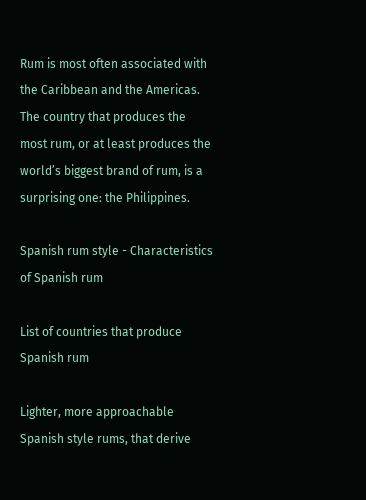Rum is most often associated with the Caribbean and the Americas. The country that produces the most rum, or at least produces the world’s biggest brand of rum, is a surprising one: the Philippines.

Spanish rum style - Characteristics of Spanish rum

List of countries that produce Spanish rum

Lighter, more approachable Spanish style rums, that derive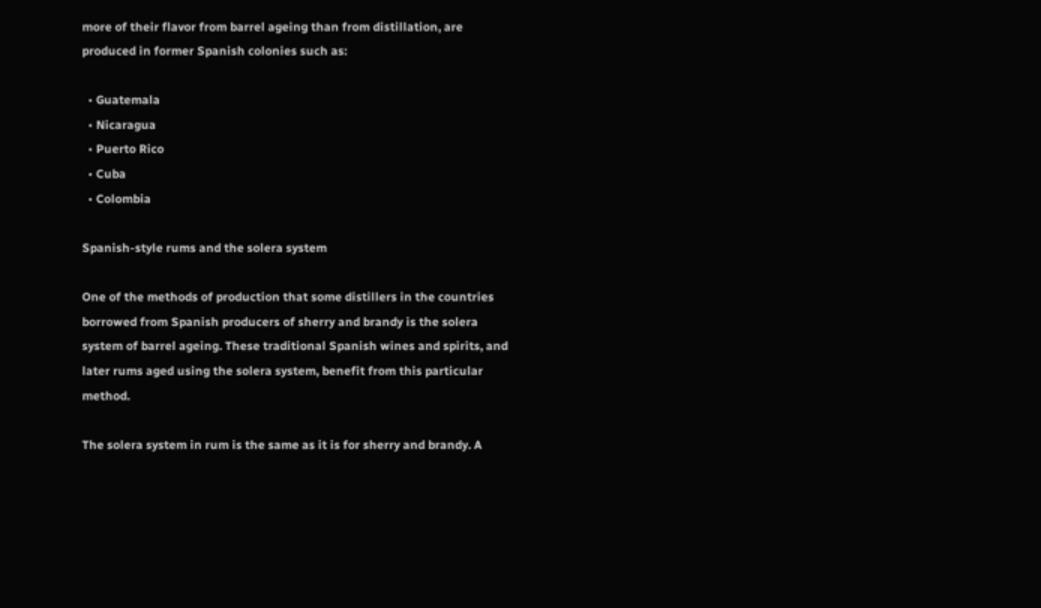more of their flavor from barrel ageing than from distillation, are produced in former Spanish colonies such as:

  • Guatemala
  • Nicaragua
  • Puerto Rico
  • Cuba
  • Colombia

Spanish-style rums and the solera system

One of the methods of production that some distillers in the countries borrowed from Spanish producers of sherry and brandy is the solera system of barrel ageing. These traditional Spanish wines and spirits, and later rums aged using the solera system, benefit from this particular method.

The solera system in rum is the same as it is for sherry and brandy. A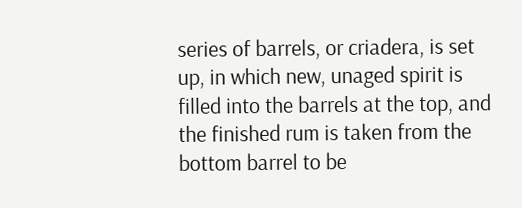series of barrels, or criadera, is set up, in which new, unaged spirit is filled into the barrels at the top, and the finished rum is taken from the bottom barrel to be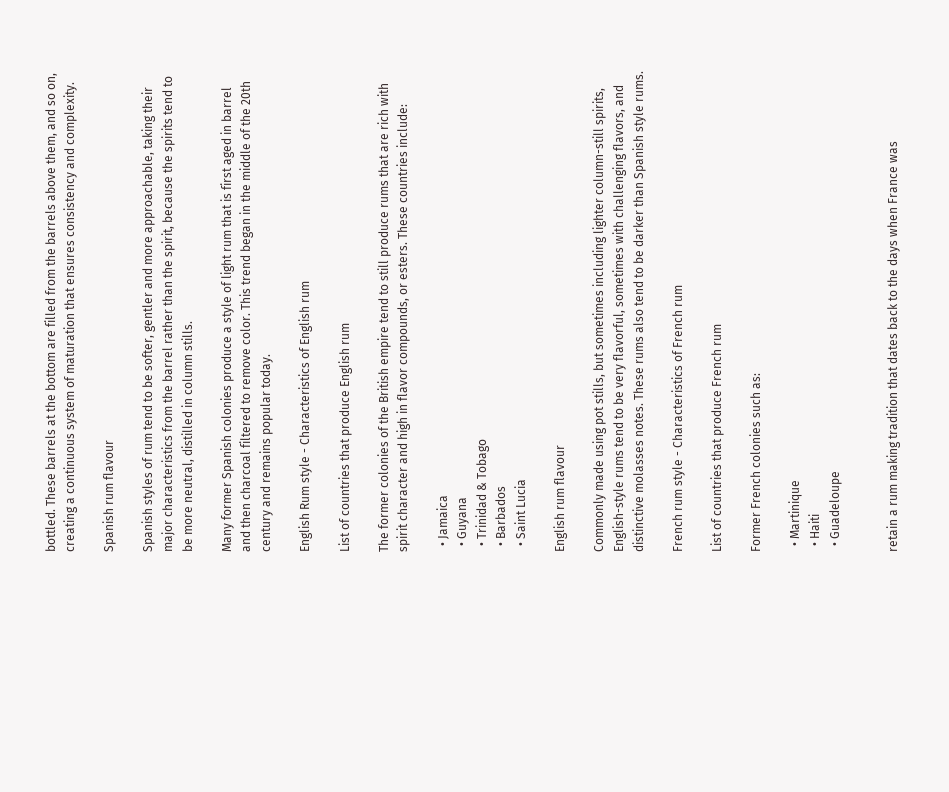bottled. These barrels at the bottom are filled from the barrels above them, and so on, creating a continuous system of maturation that ensures consistency and complexity.

Spanish rum flavour

Spanish styles of rum tend to be softer, gentler and more approachable, taking their major characteristics from the barrel rather than the spirit, because the spirits tend to be more neutral, distilled in column stills.

Many former Spanish colonies produce a style of light rum that is first aged in barrel and then charcoal filtered to remove color. This trend began in the middle of the 20th century and remains popular today.

English Rum style - Characteristics of English rum

List of countries that produce English rum

The former colonies of the British empire tend to still produce rums that are rich with spirit character and high in flavor compounds, or esters. These countries include:

  • Jamaica
  • Guyana
  • Trinidad & Tobago
  • Barbados
  • Saint Lucia

English rum flavour

Commonly made using pot stills, but sometimes including lighter column-still spirits, English-style rums tend to be very flavorful, sometimes with challenging flavors, and distinctive molasses notes. These rums also tend to be darker than Spanish style rums.

French rum style - Characteristics of French rum

List of countries that produce French rum

Former French colonies such as:

  • Martinique
  • Haiti
  • Guadeloupe


retain a rum making tradition that dates back to the days when France was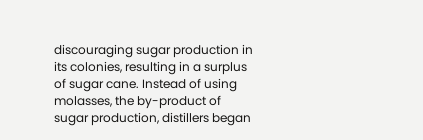discouraging sugar production in its colonies, resulting in a surplus of sugar cane. Instead of using molasses, the by-product of sugar production, distillers began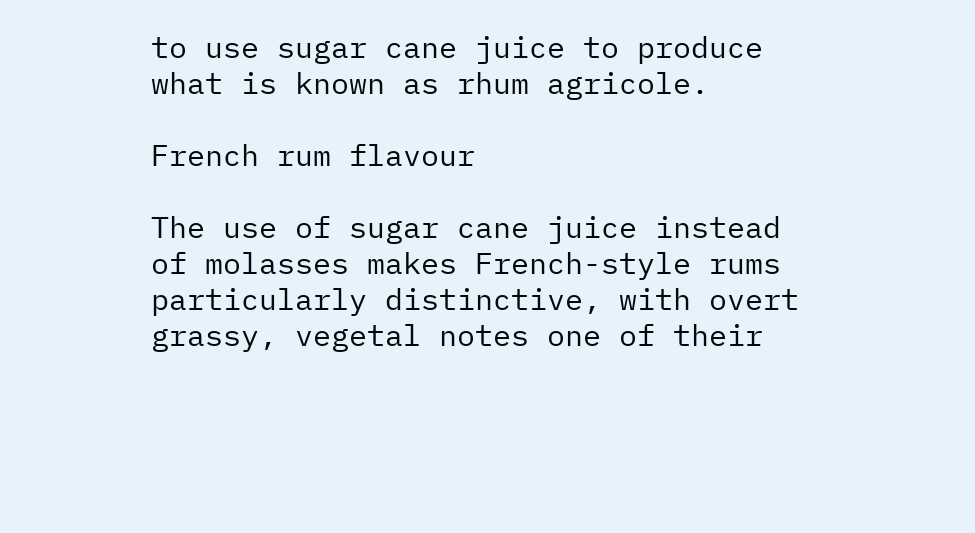to use sugar cane juice to produce what is known as rhum agricole.

French rum flavour

The use of sugar cane juice instead of molasses makes French-style rums particularly distinctive, with overt grassy, vegetal notes one of their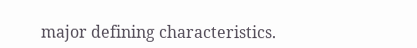major defining characteristics.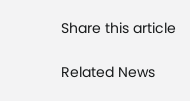Share this article

Related News